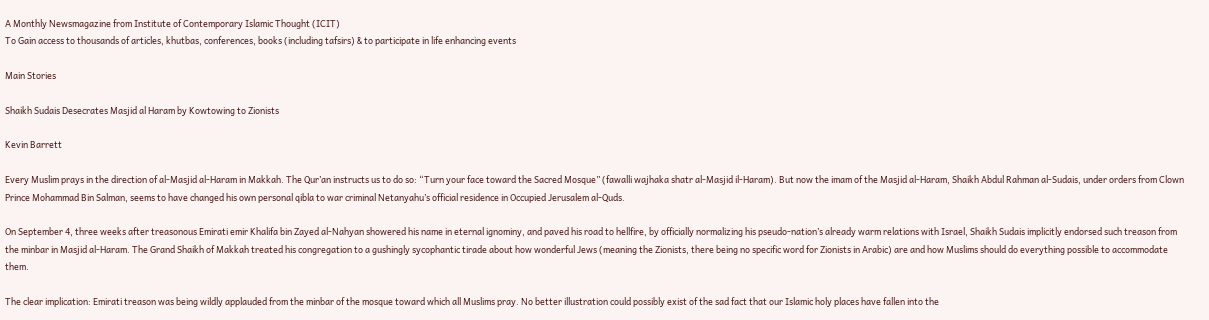A Monthly Newsmagazine from Institute of Contemporary Islamic Thought (ICIT)
To Gain access to thousands of articles, khutbas, conferences, books (including tafsirs) & to participate in life enhancing events

Main Stories

Shaikh Sudais Desecrates Masjid al Haram by Kowtowing to Zionists

Kevin Barrett

Every Muslim prays in the direction of al-Masjid al-Haram in Makkah. The Qur’an instructs us to do so: “Turn your face toward the Sacred Mosque” (fawalli wajhaka shatr al-Masjid il-Haram). But now the imam of the Masjid al-Haram, Shaikh Abdul Rahman al-Sudais, under orders from Clown Prince Mohammad Bin Salman, seems to have changed his own personal qibla to war criminal Netanyahu’s official residence in Occupied Jerusalem al-Quds.

On September 4, three weeks after treasonous Emirati emir Khalifa bin Zayed al-Nahyan showered his name in eternal ignominy, and paved his road to hellfire, by officially normalizing his pseudo-nation’s already warm relations with Israel, Shaikh Sudais implicitly endorsed such treason from the minbar in Masjid al-Haram. The Grand Shaikh of Makkah treated his congregation to a gushingly sycophantic tirade about how wonderful Jews (meaning the Zionists, there being no specific word for Zionists in Arabic) are and how Muslims should do everything possible to accommodate them.

The clear implication: Emirati treason was being wildly applauded from the minbar of the mosque toward which all Muslims pray. No better illustration could possibly exist of the sad fact that our Islamic holy places have fallen into the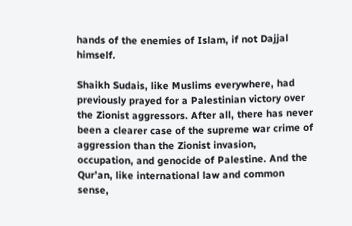hands of the enemies of Islam, if not Dajjal himself.

Shaikh Sudais, like Muslims everywhere, had previously prayed for a Palestinian victory over the Zionist aggressors. After all, there has never been a clearer case of the supreme war crime of aggression than the Zionist invasion, occupation, and genocide of Palestine. And the Qur’an, like international law and common sense,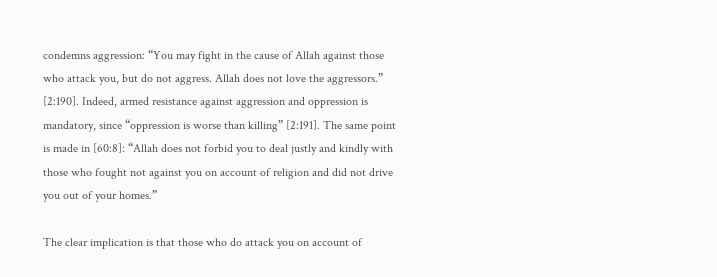condemns aggression: “You may fight in the cause of Allah against those who attack you, but do not aggress. Allah does not love the aggressors.” [2:190]. Indeed, armed resistance against aggression and oppression is mandatory, since “oppression is worse than killing” [2:191]. The same point is made in [60:8]: “Allah does not forbid you to deal justly and kindly with those who fought not against you on account of religion and did not drive you out of your homes.”

The clear implication is that those who do attack you on account of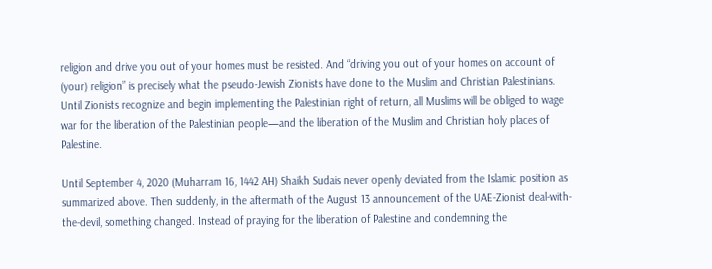religion and drive you out of your homes must be resisted. And “driving you out of your homes on account of (your) religion” is precisely what the pseudo-Jewish Zionists have done to the Muslim and Christian Palestinians. Until Zionists recognize and begin implementing the Palestinian right of return, all Muslims will be obliged to wage war for the liberation of the Palestinian people—and the liberation of the Muslim and Christian holy places of Palestine.

Until September 4, 2020 (Muharram 16, 1442 AH) Shaikh Sudais never openly deviated from the Islamic position as summarized above. Then suddenly, in the aftermath of the August 13 announcement of the UAE-Zionist deal-with-the-devil, something changed. Instead of praying for the liberation of Palestine and condemning the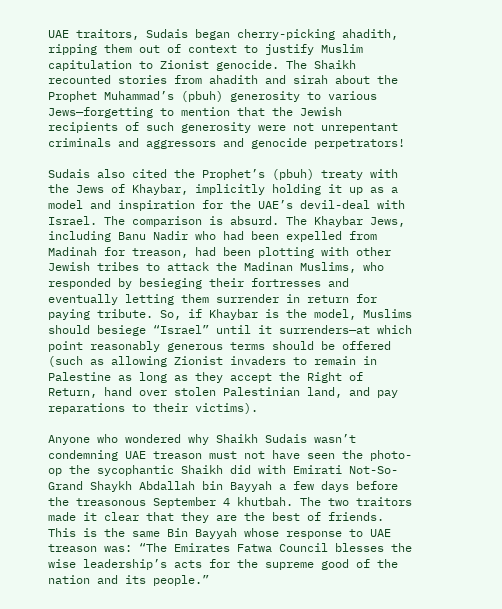UAE traitors, Sudais began cherry-picking ahadith, ripping them out of context to justify Muslim capitulation to Zionist genocide. The Shaikh recounted stories from ahadith and sirah about the Prophet Muhammad’s (pbuh) generosity to various Jews—forgetting to mention that the Jewish recipients of such generosity were not unrepentant criminals and aggressors and genocide perpetrators!

Sudais also cited the Prophet’s (pbuh) treaty with the Jews of Khaybar, implicitly holding it up as a model and inspiration for the UAE’s devil-deal with Israel. The comparison is absurd. The Khaybar Jews, including Banu Nadir who had been expelled from Madinah for treason, had been plotting with other Jewish tribes to attack the Madinan Muslims, who responded by besieging their fortresses and eventually letting them surrender in return for paying tribute. So, if Khaybar is the model, Muslims should besiege “Israel” until it surrenders—at which point reasonably generous terms should be offered (such as allowing Zionist invaders to remain in Palestine as long as they accept the Right of Return, hand over stolen Palestinian land, and pay reparations to their victims).

Anyone who wondered why Shaikh Sudais wasn’t condemning UAE treason must not have seen the photo-op the sycophantic Shaikh did with Emirati Not-So-Grand Shaykh Abdallah bin Bayyah a few days before the treasonous September 4 khutbah. The two traitors made it clear that they are the best of friends. This is the same Bin Bayyah whose response to UAE treason was: “The Emirates Fatwa Council blesses the wise leadership’s acts for the supreme good of the nation and its people.”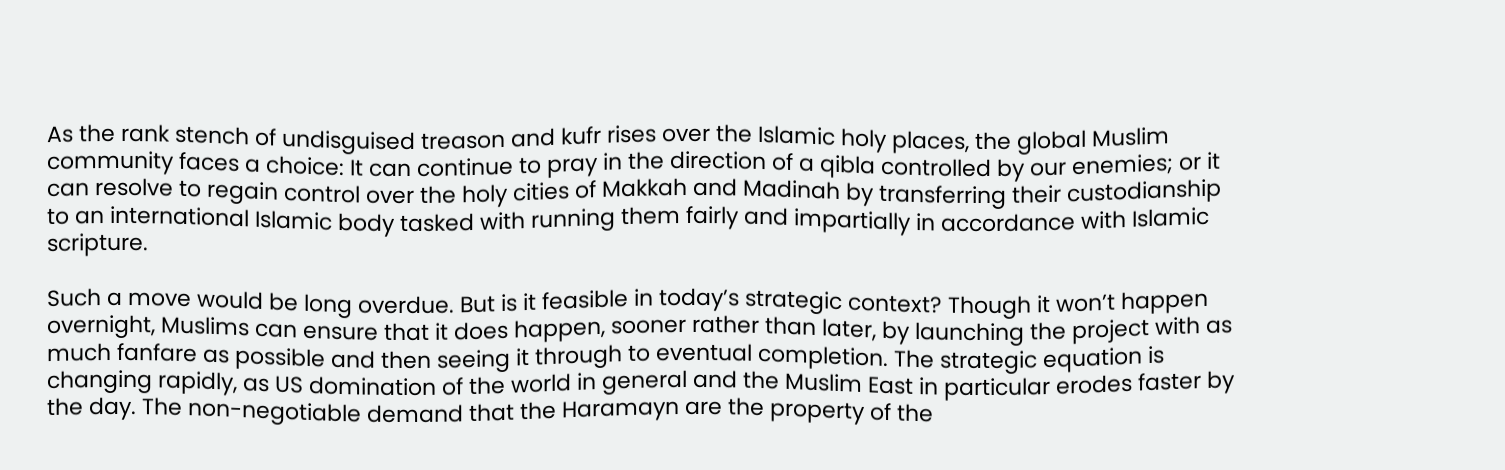As the rank stench of undisguised treason and kufr rises over the Islamic holy places, the global Muslim community faces a choice: It can continue to pray in the direction of a qibla controlled by our enemies; or it can resolve to regain control over the holy cities of Makkah and Madinah by transferring their custodianship to an international Islamic body tasked with running them fairly and impartially in accordance with Islamic scripture.

Such a move would be long overdue. But is it feasible in today’s strategic context? Though it won’t happen overnight, Muslims can ensure that it does happen, sooner rather than later, by launching the project with as much fanfare as possible and then seeing it through to eventual completion. The strategic equation is changing rapidly, as US domination of the world in general and the Muslim East in particular erodes faster by the day. The non-negotiable demand that the Haramayn are the property of the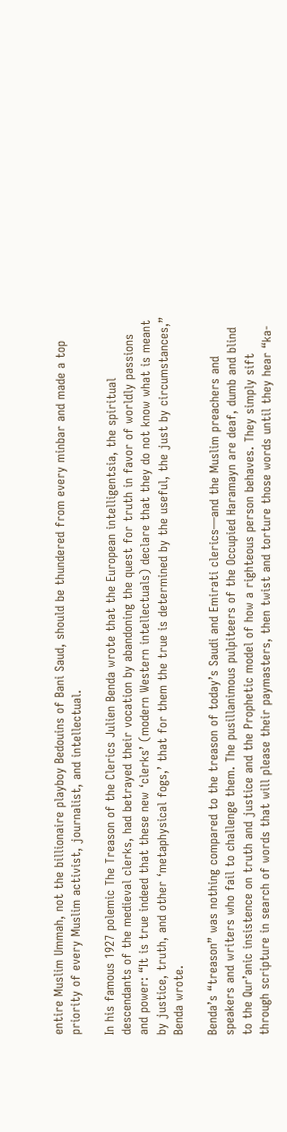entire Muslim Ummah, not the billionaire playboy Bedouins of Bani Saud, should be thundered from every minbar and made a top priority of every Muslim activist, journalist, and intellectual.

In his famous 1927 polemic The Treason of the Clerics Julien Benda wrote that the European intelligentsia, the spiritual descendants of the medieval clerks, had betrayed their vocation by abandoning the quest for truth in favor of worldly passions and power: “It is true indeed that these new ‘clerks’ (modern Western intellectuals) declare that they do not know what is meant by justice, truth, and other ‘metaphysical fogs,’ that for them the true is determined by the useful, the just by circumstances,” Benda wrote.

Benda’s “treason” was nothing compared to the treason of today’s Saudi and Emirati clerics—and the Muslim preachers and speakers and writers who fail to challenge them. The pusillanimous pulpiteers of the Occupied Haramayn are deaf, dumb and blind to the Qur’anic insistence on truth and justice and the Prophetic model of how a righteous person behaves. They simply sift through scripture in search of words that will please their paymasters, then twist and torture those words until they hear “ka-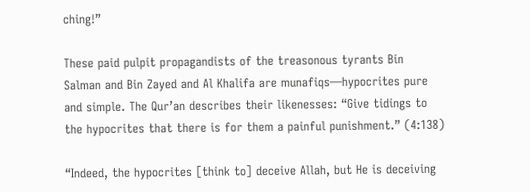ching!”

These paid pulpit propagandists of the treasonous tyrants Bin Salman and Bin Zayed and Al Khalifa are munafiqs—hypocrites pure and simple. The Qur’an describes their likenesses: “Give tidings to the hypocrites that there is for them a painful punishment.” (4:138)

“Indeed, the hypocrites [think to] deceive Allah, but He is deceiving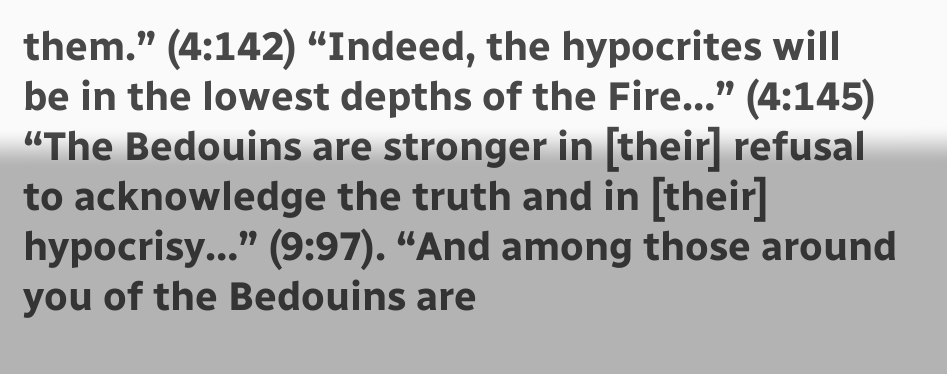them.” (4:142) “Indeed, the hypocrites will be in the lowest depths of the Fire…” (4:145) “The Bedouins are stronger in [their] refusal to acknowledge the truth and in [their] hypocrisy…” (9:97). “And among those around you of the Bedouins are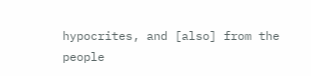hypocrites, and [also] from the people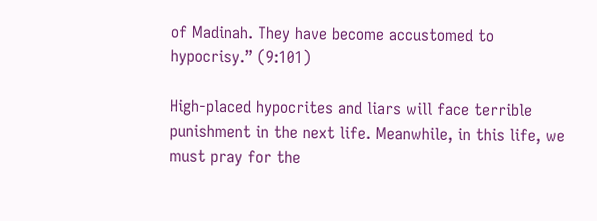of Madinah. They have become accustomed to hypocrisy.” (9:101)

High-placed hypocrites and liars will face terrible punishment in the next life. Meanwhile, in this life, we must pray for the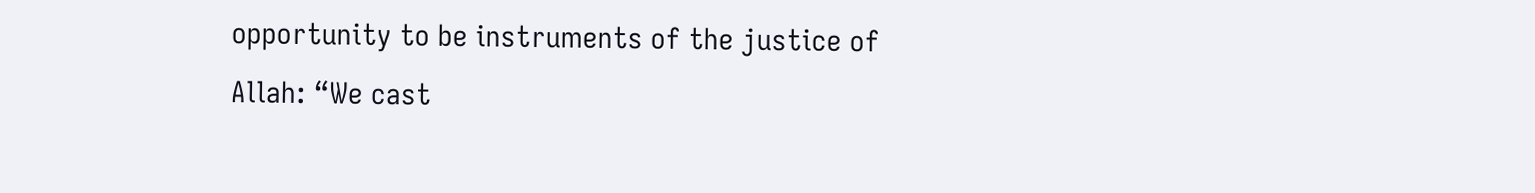opportunity to be instruments of the justice of Allah: “We cast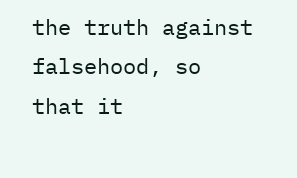the truth against falsehood, so that it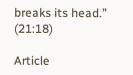breaks its head.” (21:18)

Article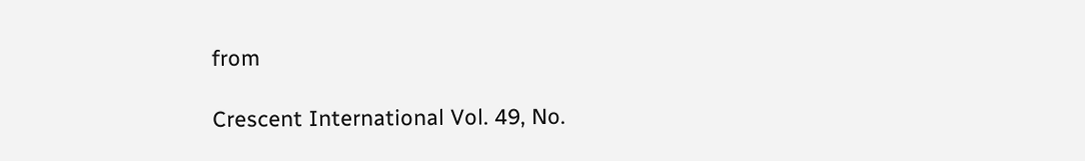from

Crescent International Vol. 49, No.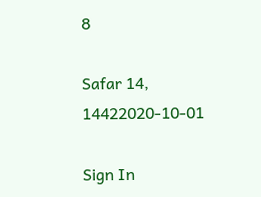8

Safar 14, 14422020-10-01

Sign In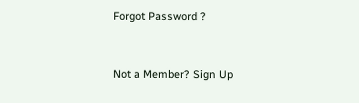Forgot Password ?


Not a Member? Sign Up